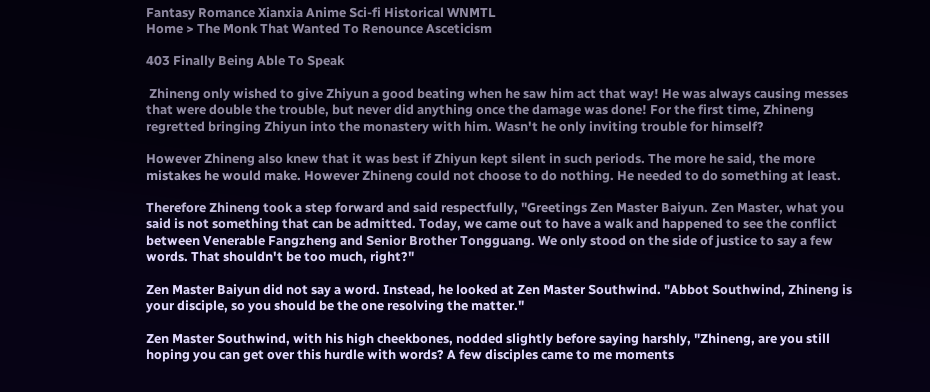Fantasy Romance Xianxia Anime Sci-fi Historical WNMTL
Home > The Monk That Wanted To Renounce Asceticism

403 Finally Being Able To Speak

 Zhineng only wished to give Zhiyun a good beating when he saw him act that way! He was always causing messes that were double the trouble, but never did anything once the damage was done! For the first time, Zhineng regretted bringing Zhiyun into the monastery with him. Wasn't he only inviting trouble for himself?

However Zhineng also knew that it was best if Zhiyun kept silent in such periods. The more he said, the more mistakes he would make. However Zhineng could not choose to do nothing. He needed to do something at least.

Therefore Zhineng took a step forward and said respectfully, "Greetings Zen Master Baiyun. Zen Master, what you said is not something that can be admitted. Today, we came out to have a walk and happened to see the conflict between Venerable Fangzheng and Senior Brother Tongguang. We only stood on the side of justice to say a few words. That shouldn't be too much, right?"

Zen Master Baiyun did not say a word. Instead, he looked at Zen Master Southwind. "Abbot Southwind, Zhineng is your disciple, so you should be the one resolving the matter."

Zen Master Southwind, with his high cheekbones, nodded slightly before saying harshly, "Zhineng, are you still hoping you can get over this hurdle with words? A few disciples came to me moments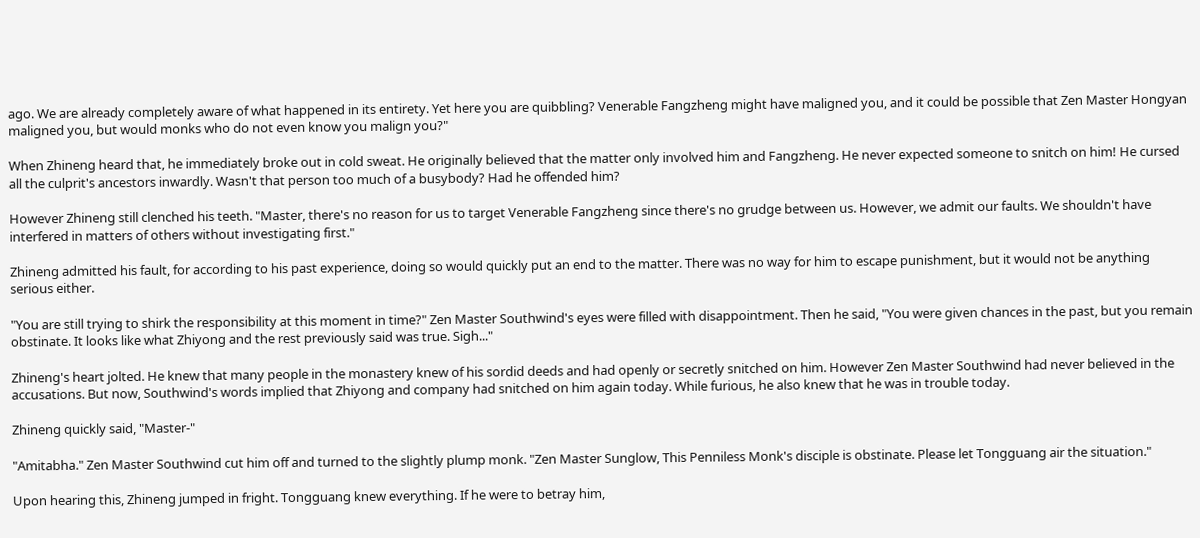ago. We are already completely aware of what happened in its entirety. Yet here you are quibbling? Venerable Fangzheng might have maligned you, and it could be possible that Zen Master Hongyan maligned you, but would monks who do not even know you malign you?"

When Zhineng heard that, he immediately broke out in cold sweat. He originally believed that the matter only involved him and Fangzheng. He never expected someone to snitch on him! He cursed all the culprit's ancestors inwardly. Wasn't that person too much of a busybody? Had he offended him?

However Zhineng still clenched his teeth. "Master, there's no reason for us to target Venerable Fangzheng since there's no grudge between us. However, we admit our faults. We shouldn't have interfered in matters of others without investigating first."

Zhineng admitted his fault, for according to his past experience, doing so would quickly put an end to the matter. There was no way for him to escape punishment, but it would not be anything serious either.

"You are still trying to shirk the responsibility at this moment in time?" Zen Master Southwind's eyes were filled with disappointment. Then he said, "You were given chances in the past, but you remain obstinate. It looks like what Zhiyong and the rest previously said was true. Sigh..."

Zhineng's heart jolted. He knew that many people in the monastery knew of his sordid deeds and had openly or secretly snitched on him. However Zen Master Southwind had never believed in the accusations. But now, Southwind's words implied that Zhiyong and company had snitched on him again today. While furious, he also knew that he was in trouble today.

Zhineng quickly said, "Master-"

"Amitabha." Zen Master Southwind cut him off and turned to the slightly plump monk. "Zen Master Sunglow, This Penniless Monk's disciple is obstinate. Please let Tongguang air the situation."

Upon hearing this, Zhineng jumped in fright. Tongguang knew everything. If he were to betray him,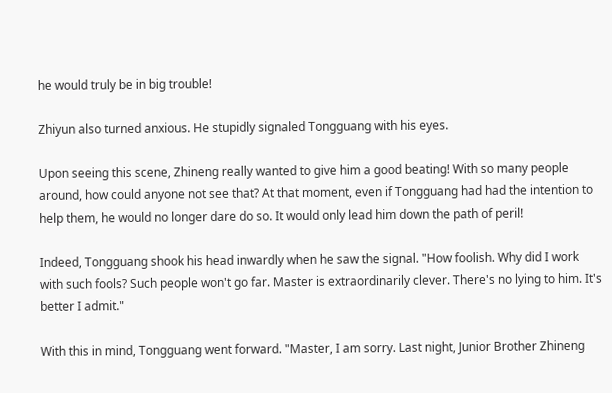he would truly be in big trouble!

Zhiyun also turned anxious. He stupidly signaled Tongguang with his eyes.

Upon seeing this scene, Zhineng really wanted to give him a good beating! With so many people around, how could anyone not see that? At that moment, even if Tongguang had had the intention to help them, he would no longer dare do so. It would only lead him down the path of peril!

Indeed, Tongguang shook his head inwardly when he saw the signal. "How foolish. Why did I work with such fools? Such people won't go far. Master is extraordinarily clever. There's no lying to him. It's better I admit."

With this in mind, Tongguang went forward. "Master, I am sorry. Last night, Junior Brother Zhineng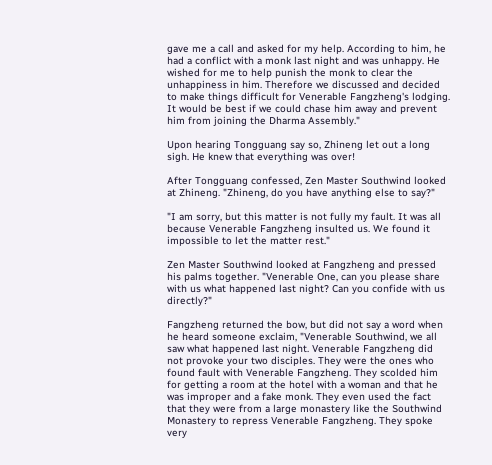gave me a call and asked for my help. According to him, he had a conflict with a monk last night and was unhappy. He wished for me to help punish the monk to clear the unhappiness in him. Therefore we discussed and decided to make things difficult for Venerable Fangzheng's lodging. It would be best if we could chase him away and prevent him from joining the Dharma Assembly."

Upon hearing Tongguang say so, Zhineng let out a long sigh. He knew that everything was over!

After Tongguang confessed, Zen Master Southwind looked at Zhineng. "Zhineng, do you have anything else to say?"

"I am sorry, but this matter is not fully my fault. It was all because Venerable Fangzheng insulted us. We found it impossible to let the matter rest."

Zen Master Southwind looked at Fangzheng and pressed his palms together. "Venerable One, can you please share with us what happened last night? Can you confide with us directly?"

Fangzheng returned the bow, but did not say a word when he heard someone exclaim, "Venerable Southwind, we all saw what happened last night. Venerable Fangzheng did not provoke your two disciples. They were the ones who found fault with Venerable Fangzheng. They scolded him for getting a room at the hotel with a woman and that he was improper and a fake monk. They even used the fact that they were from a large monastery like the Southwind Monastery to repress Venerable Fangzheng. They spoke very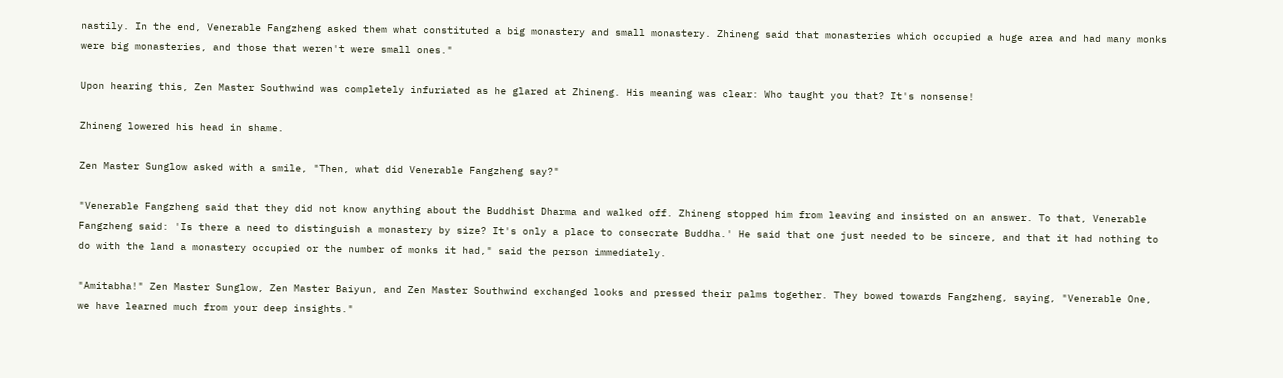nastily. In the end, Venerable Fangzheng asked them what constituted a big monastery and small monastery. Zhineng said that monasteries which occupied a huge area and had many monks were big monasteries, and those that weren't were small ones."

Upon hearing this, Zen Master Southwind was completely infuriated as he glared at Zhineng. His meaning was clear: Who taught you that? It's nonsense!

Zhineng lowered his head in shame.

Zen Master Sunglow asked with a smile, "Then, what did Venerable Fangzheng say?"

"Venerable Fangzheng said that they did not know anything about the Buddhist Dharma and walked off. Zhineng stopped him from leaving and insisted on an answer. To that, Venerable Fangzheng said: 'Is there a need to distinguish a monastery by size? It's only a place to consecrate Buddha.' He said that one just needed to be sincere, and that it had nothing to do with the land a monastery occupied or the number of monks it had," said the person immediately.

"Amitabha!" Zen Master Sunglow, Zen Master Baiyun, and Zen Master Southwind exchanged looks and pressed their palms together. They bowed towards Fangzheng, saying, "Venerable One, we have learned much from your deep insights."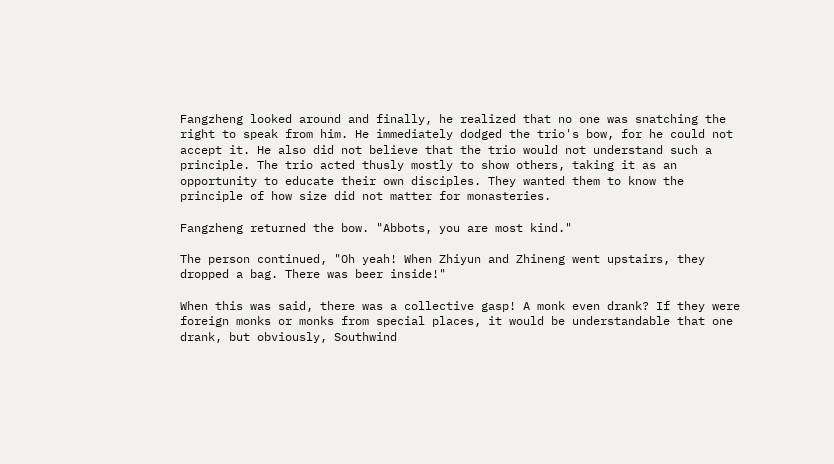Fangzheng looked around and finally, he realized that no one was snatching the right to speak from him. He immediately dodged the trio's bow, for he could not accept it. He also did not believe that the trio would not understand such a principle. The trio acted thusly mostly to show others, taking it as an opportunity to educate their own disciples. They wanted them to know the principle of how size did not matter for monasteries.

Fangzheng returned the bow. "Abbots, you are most kind."

The person continued, "Oh yeah! When Zhiyun and Zhineng went upstairs, they dropped a bag. There was beer inside!"

When this was said, there was a collective gasp! A monk even drank? If they were foreign monks or monks from special places, it would be understandable that one drank, but obviously, Southwind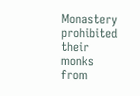Monastery prohibited their monks from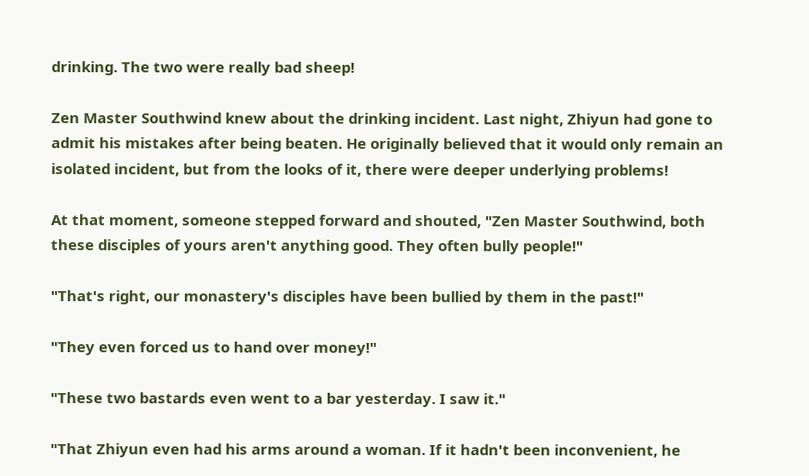drinking. The two were really bad sheep!

Zen Master Southwind knew about the drinking incident. Last night, Zhiyun had gone to admit his mistakes after being beaten. He originally believed that it would only remain an isolated incident, but from the looks of it, there were deeper underlying problems!

At that moment, someone stepped forward and shouted, "Zen Master Southwind, both these disciples of yours aren't anything good. They often bully people!"

"That's right, our monastery's disciples have been bullied by them in the past!"

"They even forced us to hand over money!"

"These two bastards even went to a bar yesterday. I saw it."

"That Zhiyun even had his arms around a woman. If it hadn't been inconvenient, he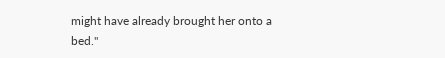might have already brought her onto a bed."